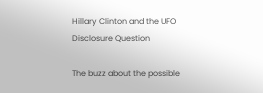Hillary Clinton and the UFO Disclosure Question

The buzz about the possible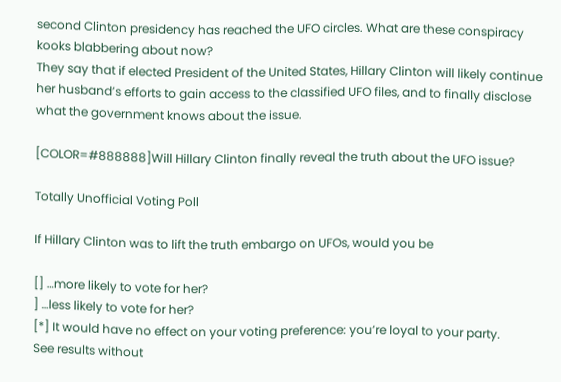second Clinton presidency has reached the UFO circles. What are these conspiracy kooks blabbering about now?
They say that if elected President of the United States, Hillary Clinton will likely continue her husband’s efforts to gain access to the classified UFO files, and to finally disclose what the government knows about the issue.

[COLOR=#888888]Will Hillary Clinton finally reveal the truth about the UFO issue?

Totally Unofficial Voting Poll

If Hillary Clinton was to lift the truth embargo on UFOs, would you be

[] …more likely to vote for her?
] …less likely to vote for her?
[*] It would have no effect on your voting preference: you’re loyal to your party.
See results without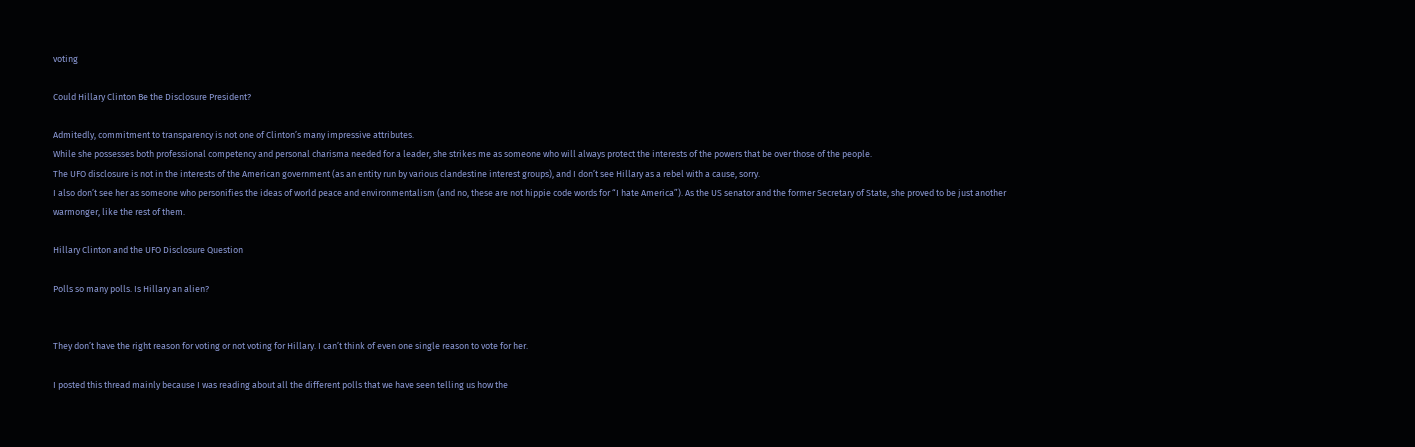voting

Could Hillary Clinton Be the Disclosure President?

Admitedly, commitment to transparency is not one of Clinton’s many impressive attributes.
While she possesses both professional competency and personal charisma needed for a leader, she strikes me as someone who will always protect the interests of the powers that be over those of the people.
The UFO disclosure is not in the interests of the American government (as an entity run by various clandestine interest groups), and I don’t see Hillary as a rebel with a cause, sorry.
I also don’t see her as someone who personifies the ideas of world peace and environmentalism (and no, these are not hippie code words for “I hate America”). As the US senator and the former Secretary of State, she proved to be just another warmonger, like the rest of them.

Hillary Clinton and the UFO Disclosure Question

Polls so many polls. Is Hillary an alien?


They don’t have the right reason for voting or not voting for Hillary. I can’t think of even one single reason to vote for her.

I posted this thread mainly because I was reading about all the different polls that we have seen telling us how the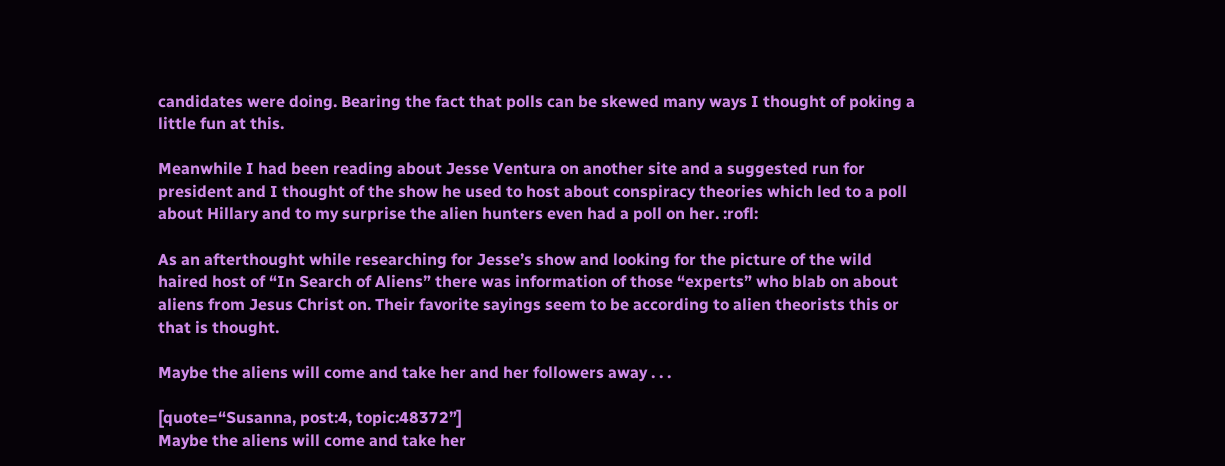candidates were doing. Bearing the fact that polls can be skewed many ways I thought of poking a little fun at this.

Meanwhile I had been reading about Jesse Ventura on another site and a suggested run for president and I thought of the show he used to host about conspiracy theories which led to a poll about Hillary and to my surprise the alien hunters even had a poll on her. :rofl:

As an afterthought while researching for Jesse’s show and looking for the picture of the wild haired host of “In Search of Aliens” there was information of those “experts” who blab on about aliens from Jesus Christ on. Their favorite sayings seem to be according to alien theorists this or that is thought.

Maybe the aliens will come and take her and her followers away . . .

[quote=“Susanna, post:4, topic:48372”]
Maybe the aliens will come and take her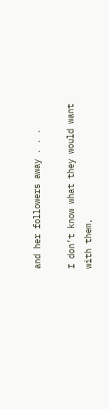and her followers away . . .

I don’t know what they would want with them,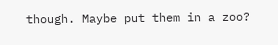though. Maybe put them in a zoo?